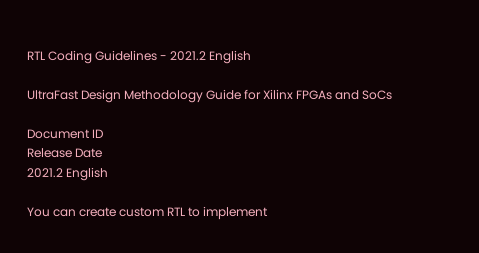RTL Coding Guidelines - 2021.2 English

UltraFast Design Methodology Guide for Xilinx FPGAs and SoCs

Document ID
Release Date
2021.2 English

You can create custom RTL to implement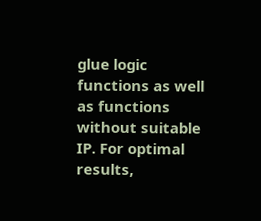glue logic functions as well as functions without suitable IP. For optimal results,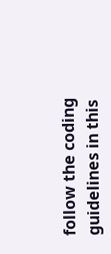follow the coding guidelines in this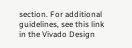section. For additional guidelines, see this link in the Vivado Design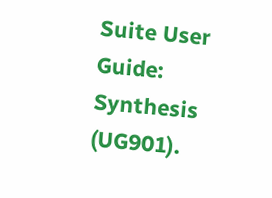Suite User Guide: Synthesis (UG901).